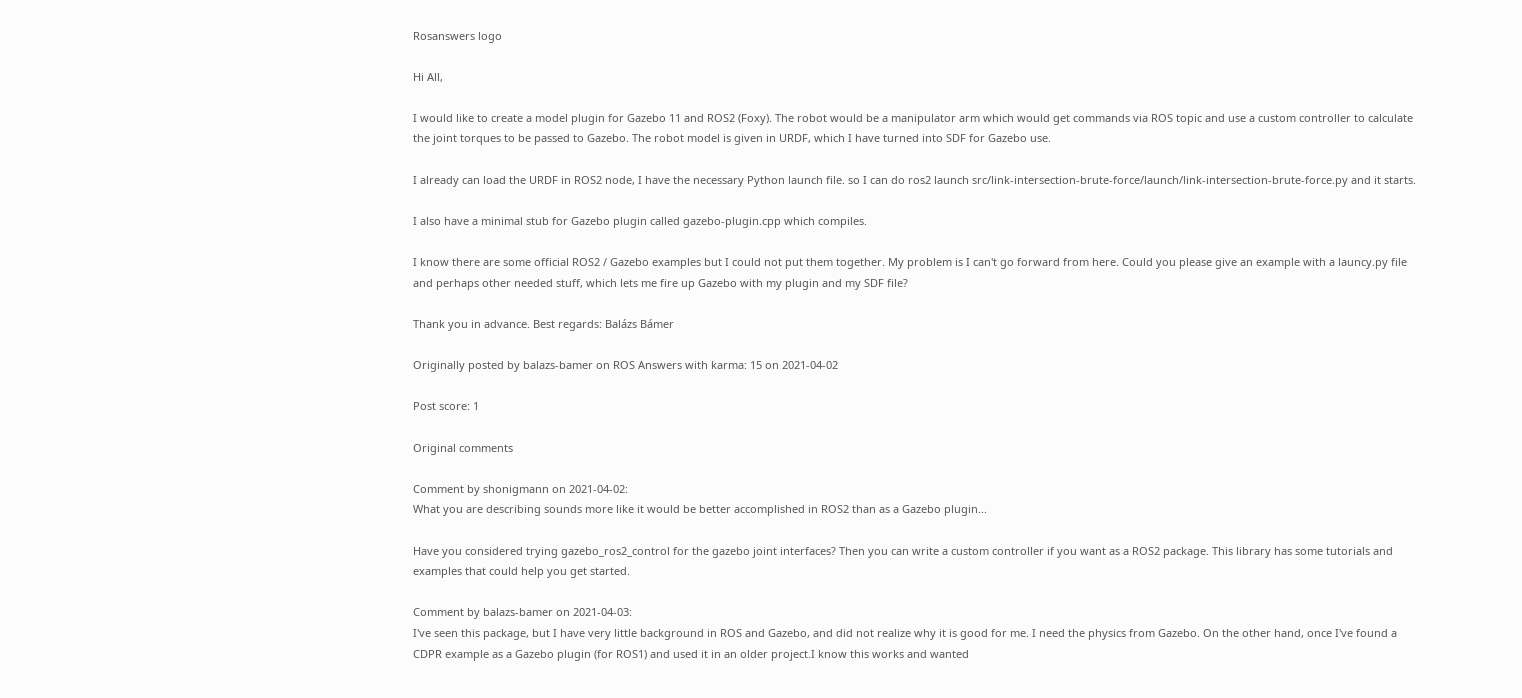Rosanswers logo

Hi All,

I would like to create a model plugin for Gazebo 11 and ROS2 (Foxy). The robot would be a manipulator arm which would get commands via ROS topic and use a custom controller to calculate the joint torques to be passed to Gazebo. The robot model is given in URDF, which I have turned into SDF for Gazebo use.

I already can load the URDF in ROS2 node, I have the necessary Python launch file. so I can do ros2 launch src/link-intersection-brute-force/launch/link-intersection-brute-force.py and it starts.

I also have a minimal stub for Gazebo plugin called gazebo-plugin.cpp which compiles.

I know there are some official ROS2 / Gazebo examples but I could not put them together. My problem is I can't go forward from here. Could you please give an example with a launcy.py file and perhaps other needed stuff, which lets me fire up Gazebo with my plugin and my SDF file?

Thank you in advance. Best regards: Balázs Bámer

Originally posted by balazs-bamer on ROS Answers with karma: 15 on 2021-04-02

Post score: 1

Original comments

Comment by shonigmann on 2021-04-02:
What you are describing sounds more like it would be better accomplished in ROS2 than as a Gazebo plugin...

Have you considered trying gazebo_ros2_control for the gazebo joint interfaces? Then you can write a custom controller if you want as a ROS2 package. This library has some tutorials and examples that could help you get started.

Comment by balazs-bamer on 2021-04-03:
I've seen this package, but I have very little background in ROS and Gazebo, and did not realize why it is good for me. I need the physics from Gazebo. On the other hand, once I've found a CDPR example as a Gazebo plugin (for ROS1) and used it in an older project.I know this works and wanted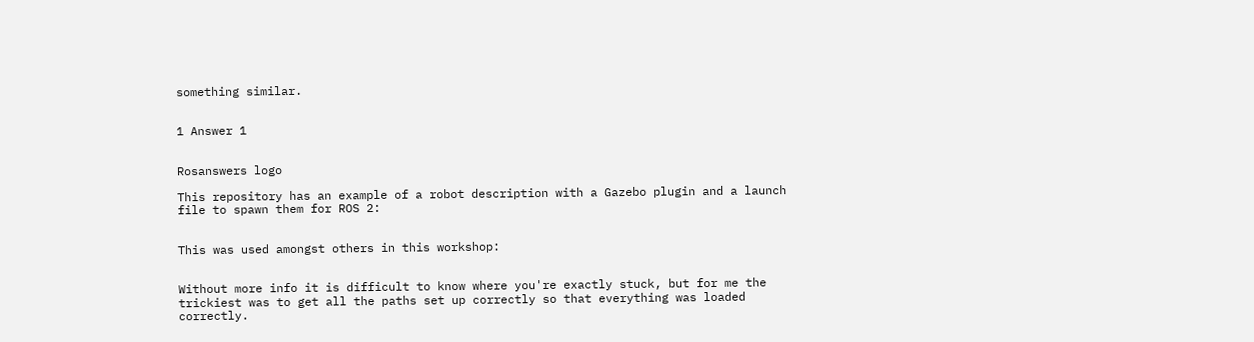something similar.


1 Answer 1


Rosanswers logo

This repository has an example of a robot description with a Gazebo plugin and a launch file to spawn them for ROS 2:


This was used amongst others in this workshop:


Without more info it is difficult to know where you're exactly stuck, but for me the trickiest was to get all the paths set up correctly so that everything was loaded correctly.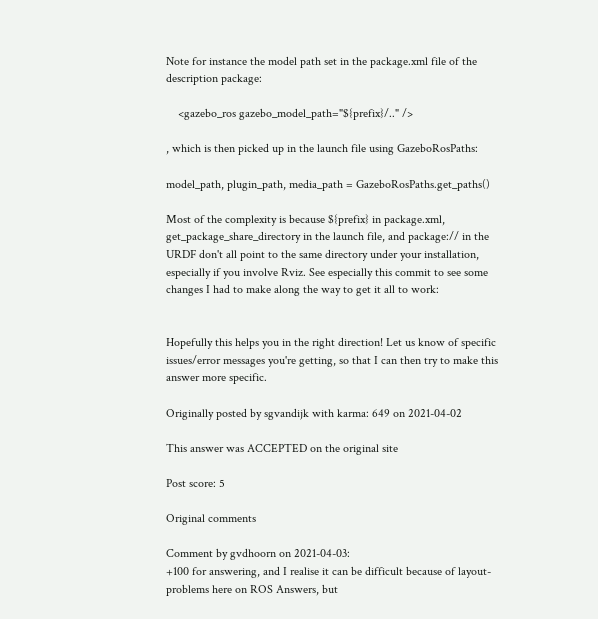Note for instance the model path set in the package.xml file of the description package:

    <gazebo_ros gazebo_model_path="${prefix}/.." />

, which is then picked up in the launch file using GazeboRosPaths:

model_path, plugin_path, media_path = GazeboRosPaths.get_paths()

Most of the complexity is because ${prefix} in package.xml, get_package_share_directory in the launch file, and package:// in the URDF don't all point to the same directory under your installation, especially if you involve Rviz. See especially this commit to see some changes I had to make along the way to get it all to work:


Hopefully this helps you in the right direction! Let us know of specific issues/error messages you're getting, so that I can then try to make this answer more specific.

Originally posted by sgvandijk with karma: 649 on 2021-04-02

This answer was ACCEPTED on the original site

Post score: 5

Original comments

Comment by gvdhoorn on 2021-04-03:
+100 for answering, and I realise it can be difficult because of layout-problems here on ROS Answers, but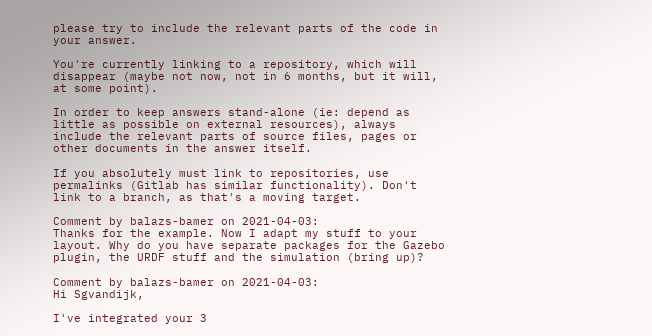please try to include the relevant parts of the code in your answer.

You're currently linking to a repository, which will disappear (maybe not now, not in 6 months, but it will, at some point).

In order to keep answers stand-alone (ie: depend as little as possible on external resources), always include the relevant parts of source files, pages or other documents in the answer itself.

If you absolutely must link to repositories, use permalinks (Gitlab has similar functionality). Don't link to a branch, as that's a moving target.

Comment by balazs-bamer on 2021-04-03:
Thanks for the example. Now I adapt my stuff to your layout. Why do you have separate packages for the Gazebo plugin, the URDF stuff and the simulation (bring up)?

Comment by balazs-bamer on 2021-04-03:
Hi Sgvandijk,

I've integrated your 3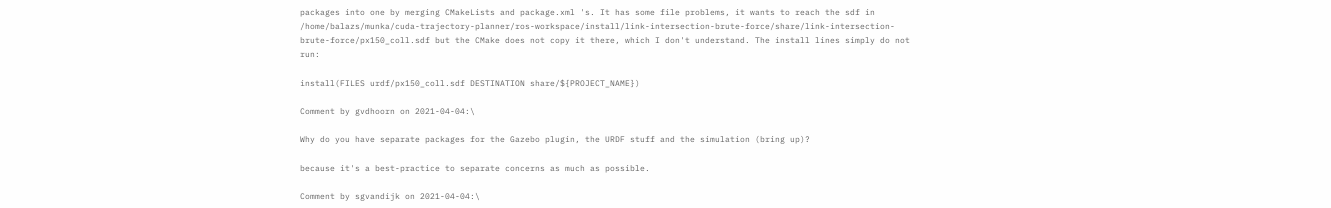packages into one by merging CMakeLists and package.xml 's. It has some file problems, it wants to reach the sdf in /home/balazs/munka/cuda-trajectory-planner/ros-workspace/install/link-intersection-brute-force/share/link-intersection-brute-force/px150_coll.sdf but the CMake does not copy it there, which I don't understand. The install lines simply do not run:

install(FILES urdf/px150_coll.sdf DESTINATION share/${PROJECT_NAME})

Comment by gvdhoorn on 2021-04-04:\

Why do you have separate packages for the Gazebo plugin, the URDF stuff and the simulation (bring up)?

because it's a best-practice to separate concerns as much as possible.

Comment by sgvandijk on 2021-04-04:\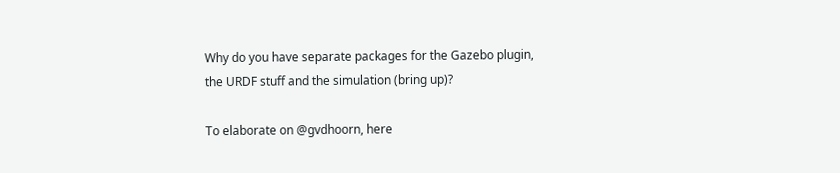Why do you have separate packages for the Gazebo plugin, the URDF stuff and the simulation (bring up)?

To elaborate on @gvdhoorn, here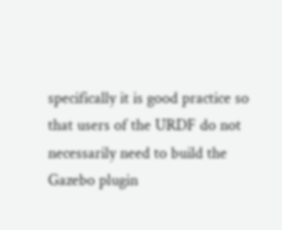specifically it is good practice so that users of the URDF do not necessarily need to build the Gazebo plugin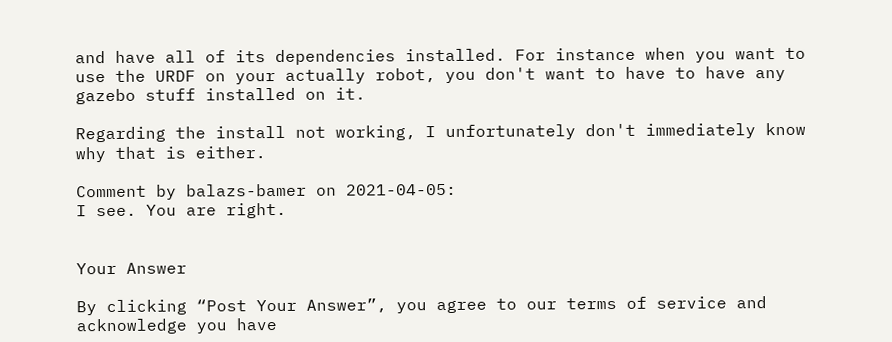and have all of its dependencies installed. For instance when you want to use the URDF on your actually robot, you don't want to have to have any gazebo stuff installed on it.

Regarding the install not working, I unfortunately don't immediately know why that is either.

Comment by balazs-bamer on 2021-04-05:
I see. You are right.


Your Answer

By clicking “Post Your Answer”, you agree to our terms of service and acknowledge you have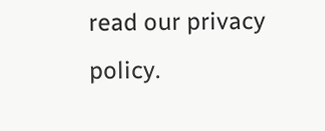read our privacy policy.